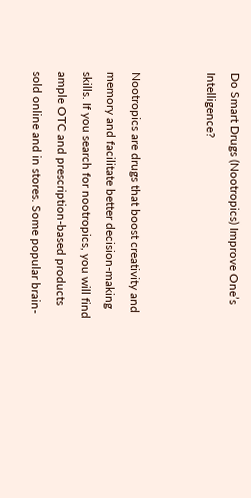Do Smart Drugs (Nootropics) Improve One’s Intelligence?


Nootropics are drugs that boost creativity and memory and facilitate better decision-making skills. If you search for nootropics, you will find ample OTC and prescription-based products sold online and in stores. Some popular brain-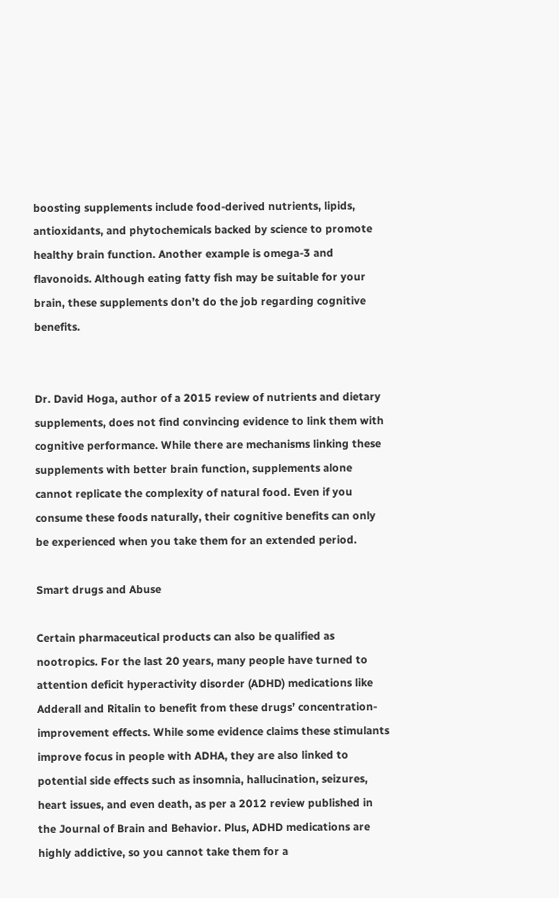boosting supplements include food-derived nutrients, lipids, antioxidants, and phytochemicals backed by science to promote healthy brain function. Another example is omega-3 and flavonoids. Although eating fatty fish may be suitable for your brain, these supplements don’t do the job regarding cognitive benefits.


Dr. David Hoga, author of a 2015 review of nutrients and dietary supplements, does not find convincing evidence to link them with cognitive performance. While there are mechanisms linking these supplements with better brain function, supplements alone cannot replicate the complexity of natural food. Even if you consume these foods naturally, their cognitive benefits can only be experienced when you take them for an extended period.

Smart drugs and Abuse

Certain pharmaceutical products can also be qualified as nootropics. For the last 20 years, many people have turned to attention deficit hyperactivity disorder (ADHD) medications like Adderall and Ritalin to benefit from these drugs’ concentration-improvement effects. While some evidence claims these stimulants improve focus in people with ADHA, they are also linked to potential side effects such as insomnia, hallucination, seizures, heart issues, and even death, as per a 2012 review published in the Journal of Brain and Behavior. Plus, ADHD medications are highly addictive, so you cannot take them for a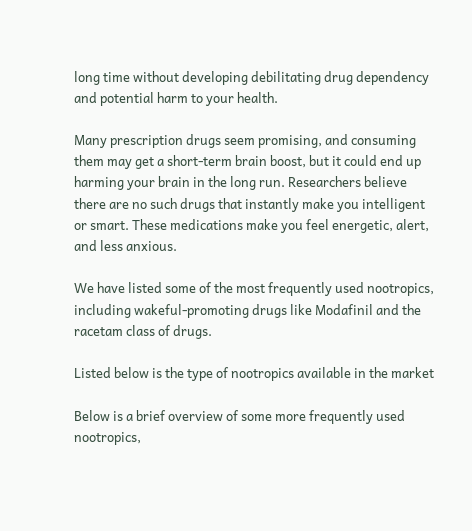long time without developing debilitating drug dependency and potential harm to your health.

Many prescription drugs seem promising, and consuming them may get a short-term brain boost, but it could end up harming your brain in the long run. Researchers believe there are no such drugs that instantly make you intelligent or smart. These medications make you feel energetic, alert, and less anxious.

We have listed some of the most frequently used nootropics, including wakeful-promoting drugs like Modafinil and the racetam class of drugs.

Listed below is the type of nootropics available in the market

Below is a brief overview of some more frequently used nootropics,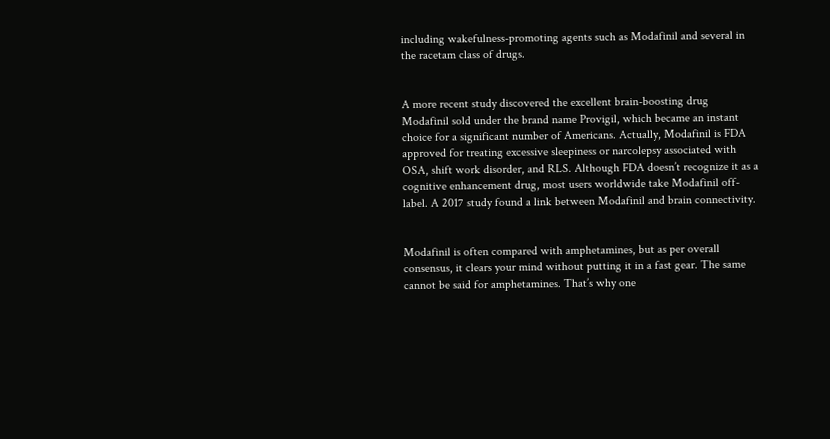including wakefulness-promoting agents such as Modafinil and several in the racetam class of drugs.


A more recent study discovered the excellent brain-boosting drug Modafinil sold under the brand name Provigil, which became an instant choice for a significant number of Americans. Actually, Modafinil is FDA approved for treating excessive sleepiness or narcolepsy associated with OSA, shift work disorder, and RLS. Although FDA doesn’t recognize it as a cognitive enhancement drug, most users worldwide take Modafinil off-label. A 2017 study found a link between Modafinil and brain connectivity.


Modafinil is often compared with amphetamines, but as per overall consensus, it clears your mind without putting it in a fast gear. The same cannot be said for amphetamines. That’s why one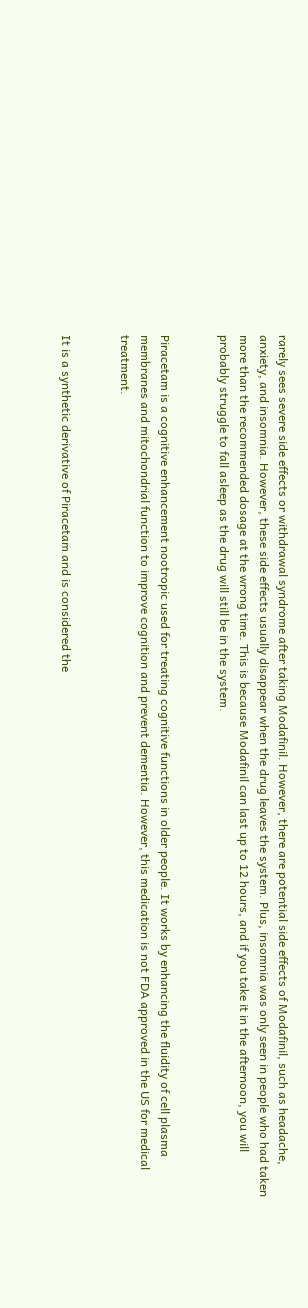rarely sees severe side effects or withdrawal syndrome after taking Modafinil. However, there are potential side effects of Modafinil, such as headache, anxiety, and insomnia. However, these side effects usually disappear when the drug leaves the system. Plus, insomnia was only seen in people who had taken more than the recommended dosage at the wrong time. This is because Modafinil can last up to 12 hours, and if you take it in the afternoon, you will probably struggle to fall asleep as the drug will still be in the system.


Piracetam is a cognitive enhancement nootropic used for treating cognitive functions in older people. It works by enhancing the fluidity of cell plasma membranes and mitochondrial function to improve cognition and prevent dementia. However, this medication is not FDA approved in the US for medical treatment.


It is a synthetic derivative of Piracetam and is considered the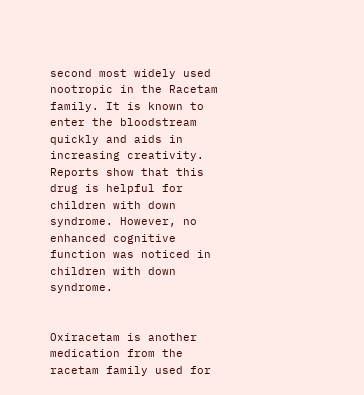second most widely used nootropic in the Racetam family. It is known to enter the bloodstream quickly and aids in increasing creativity. Reports show that this drug is helpful for children with down syndrome. However, no enhanced cognitive function was noticed in children with down syndrome.


Oxiracetam is another medication from the racetam family used for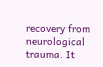recovery from neurological trauma. It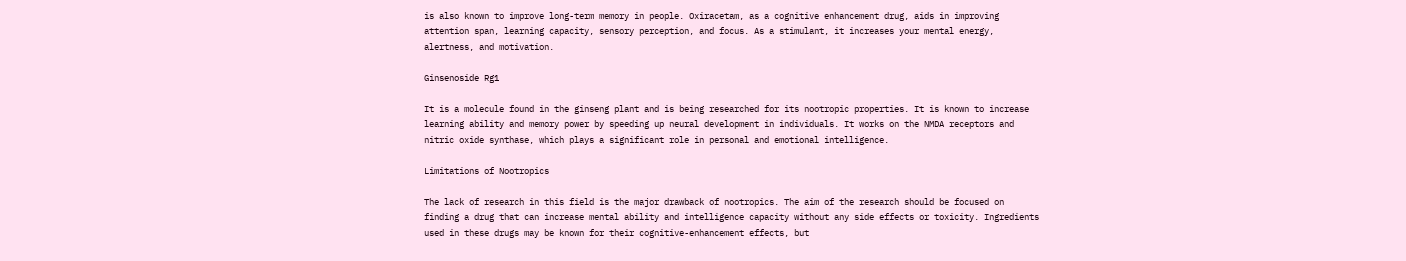is also known to improve long-term memory in people. Oxiracetam, as a cognitive enhancement drug, aids in improving attention span, learning capacity, sensory perception, and focus. As a stimulant, it increases your mental energy, alertness, and motivation.

Ginsenoside Rg1

It is a molecule found in the ginseng plant and is being researched for its nootropic properties. It is known to increase learning ability and memory power by speeding up neural development in individuals. It works on the NMDA receptors and nitric oxide synthase, which plays a significant role in personal and emotional intelligence.

Limitations of Nootropics

The lack of research in this field is the major drawback of nootropics. The aim of the research should be focused on finding a drug that can increase mental ability and intelligence capacity without any side effects or toxicity. Ingredients used in these drugs may be known for their cognitive-enhancement effects, but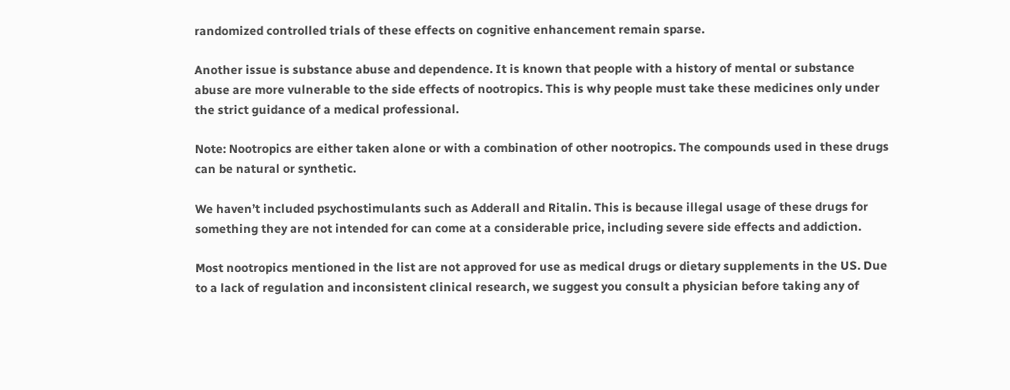randomized controlled trials of these effects on cognitive enhancement remain sparse.

Another issue is substance abuse and dependence. It is known that people with a history of mental or substance abuse are more vulnerable to the side effects of nootropics. This is why people must take these medicines only under the strict guidance of a medical professional.

Note: Nootropics are either taken alone or with a combination of other nootropics. The compounds used in these drugs can be natural or synthetic.

We haven’t included psychostimulants such as Adderall and Ritalin. This is because illegal usage of these drugs for something they are not intended for can come at a considerable price, including severe side effects and addiction.

Most nootropics mentioned in the list are not approved for use as medical drugs or dietary supplements in the US. Due to a lack of regulation and inconsistent clinical research, we suggest you consult a physician before taking any of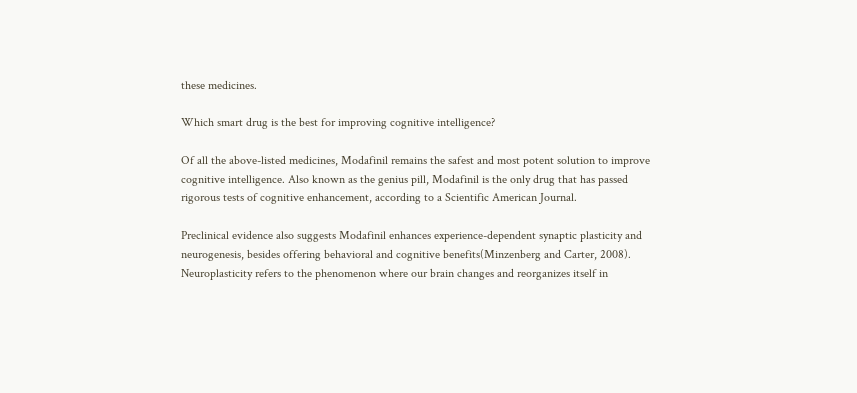these medicines.

Which smart drug is the best for improving cognitive intelligence?

Of all the above-listed medicines, Modafinil remains the safest and most potent solution to improve cognitive intelligence. Also known as the genius pill, Modafinil is the only drug that has passed rigorous tests of cognitive enhancement, according to a Scientific American Journal.

Preclinical evidence also suggests Modafinil enhances experience-dependent synaptic plasticity and neurogenesis, besides offering behavioral and cognitive benefits(Minzenberg and Carter, 2008). Neuroplasticity refers to the phenomenon where our brain changes and reorganizes itself in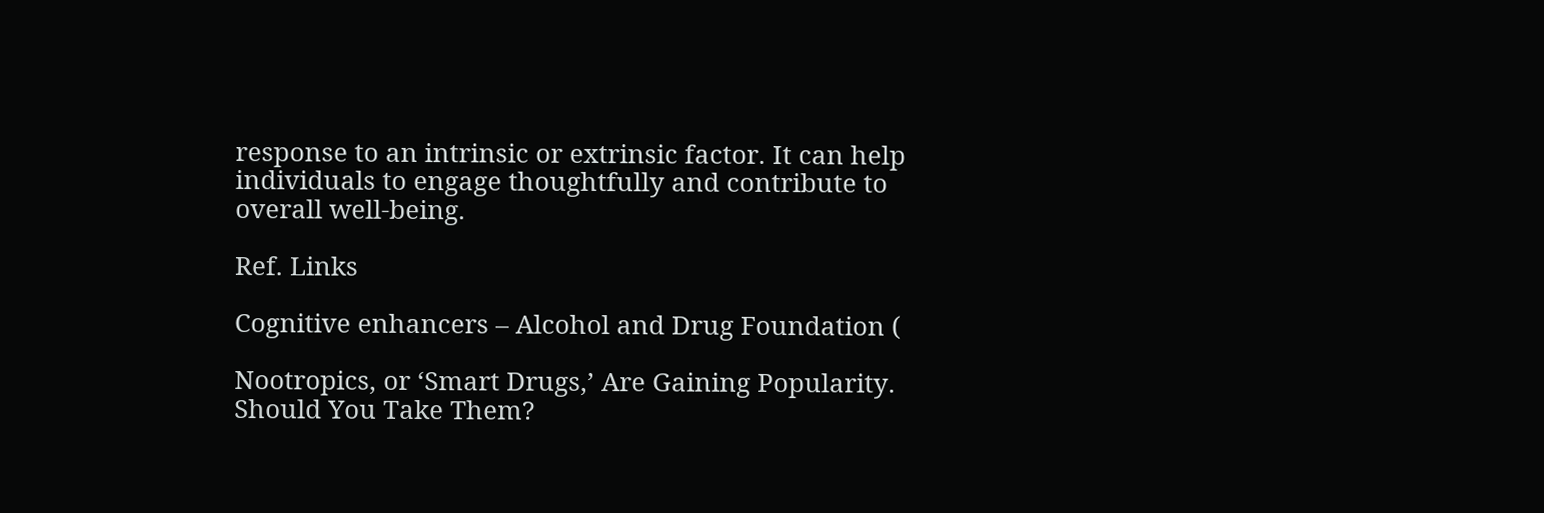response to an intrinsic or extrinsic factor. It can help individuals to engage thoughtfully and contribute to overall well-being.

Ref. Links

Cognitive enhancers – Alcohol and Drug Foundation (

Nootropics, or ‘Smart Drugs,’ Are Gaining Popularity. Should You Take Them?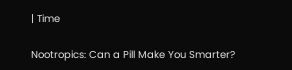| Time

Nootropics: Can a Pill Make You Smarter?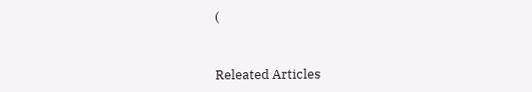(


Releated Articles